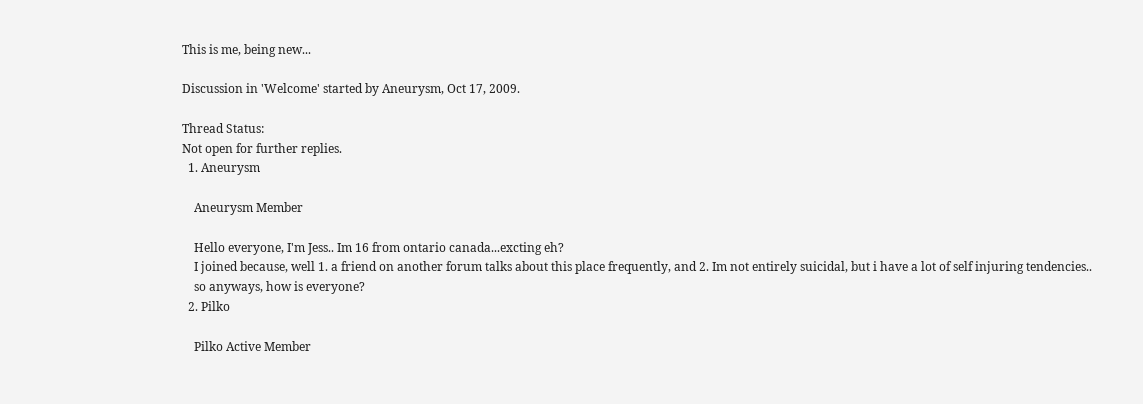This is me, being new...

Discussion in 'Welcome' started by Aneurysm, Oct 17, 2009.

Thread Status:
Not open for further replies.
  1. Aneurysm

    Aneurysm Member

    Hello everyone, I'm Jess.. Im 16 from ontario canada...excting eh?
    I joined because, well 1. a friend on another forum talks about this place frequently, and 2. Im not entirely suicidal, but i have a lot of self injuring tendencies..
    so anyways, how is everyone?
  2. Pilko

    Pilko Active Member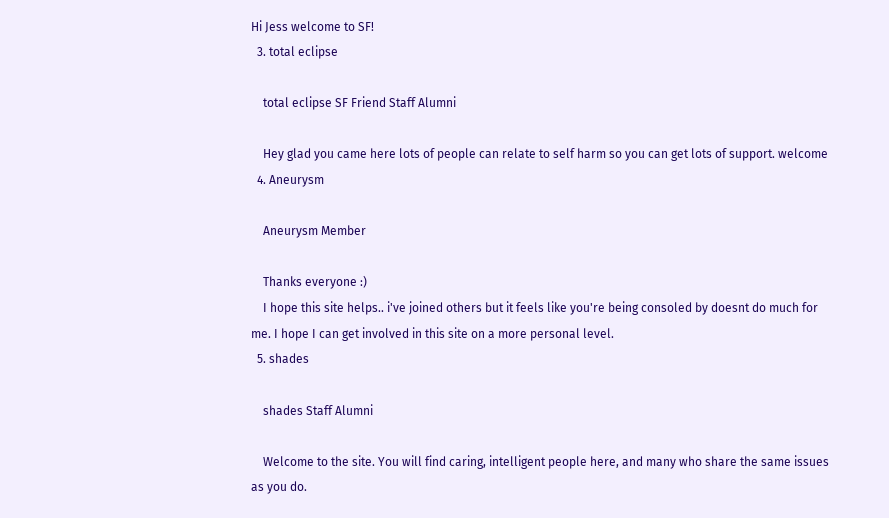Hi Jess welcome to SF!
  3. total eclipse

    total eclipse SF Friend Staff Alumni

    Hey glad you came here lots of people can relate to self harm so you can get lots of support. welcome
  4. Aneurysm

    Aneurysm Member

    Thanks everyone :)
    I hope this site helps.. i've joined others but it feels like you're being consoled by doesnt do much for me. I hope I can get involved in this site on a more personal level.
  5. shades

    shades Staff Alumni

    Welcome to the site. You will find caring, intelligent people here, and many who share the same issues as you do.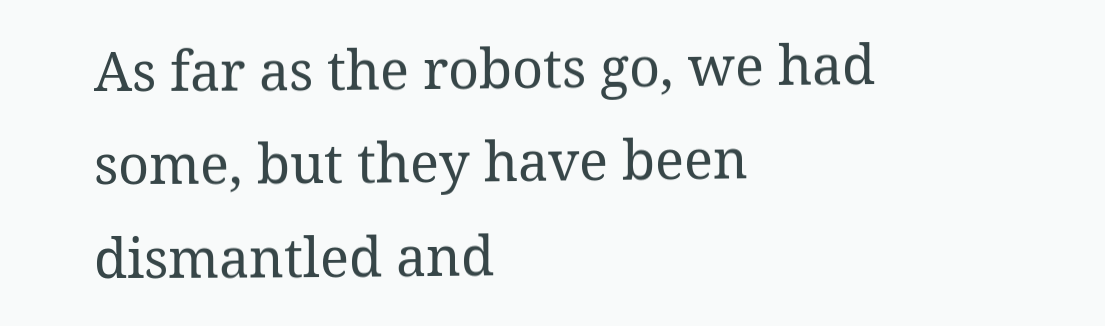As far as the robots go, we had some, but they have been dismantled and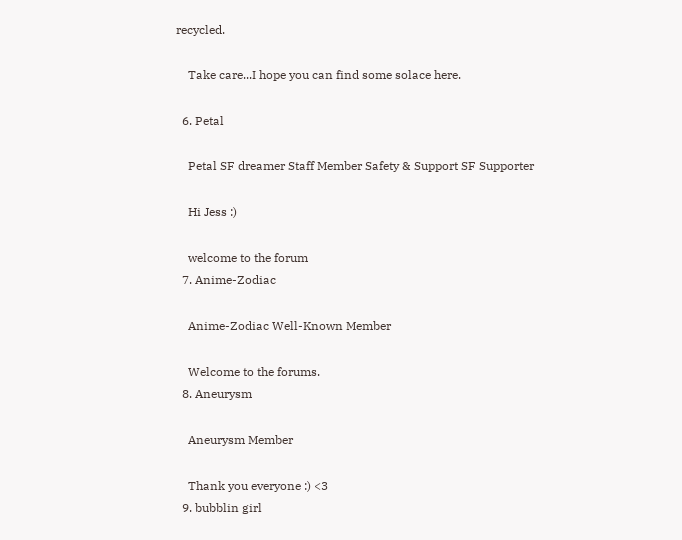recycled.

    Take care...I hope you can find some solace here.

  6. Petal

    Petal SF dreamer Staff Member Safety & Support SF Supporter

    Hi Jess :)

    welcome to the forum
  7. Anime-Zodiac

    Anime-Zodiac Well-Known Member

    Welcome to the forums.
  8. Aneurysm

    Aneurysm Member

    Thank you everyone :) <3
  9. bubblin girl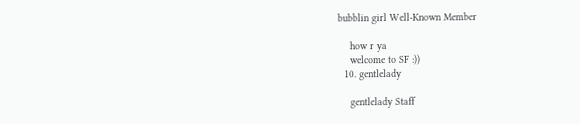bubblin girl Well-Known Member

    how r ya
    welcome to SF :))
  10. gentlelady

    gentlelady Staff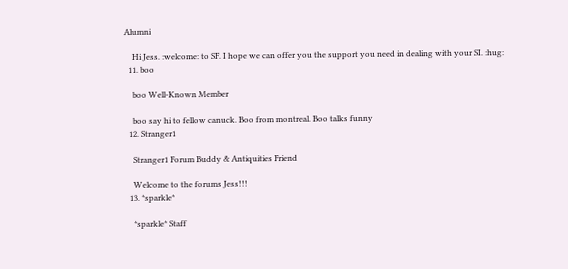Alumni

    Hi Jess. :welcome: to SF. I hope we can offer you the support you need in dealing with your SI. :hug:
  11. boo

    boo Well-Known Member

    boo say hi to fellow canuck. Boo from montreal. Boo talks funny
  12. Stranger1

    Stranger1 Forum Buddy & Antiquities Friend

    Welcome to the forums Jess!!!
  13. *sparkle*

    *sparkle* Staff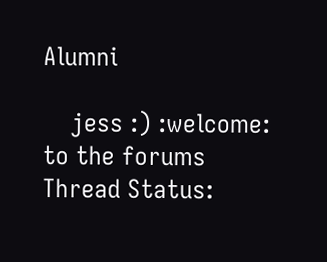Alumni

    jess :) :welcome: to the forums
Thread Status: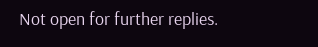Not open for further replies.